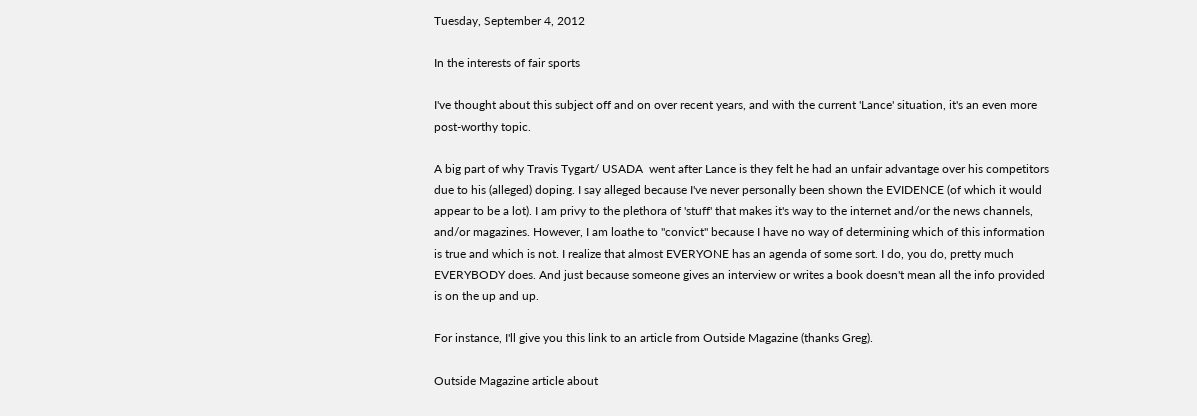Tuesday, September 4, 2012

In the interests of fair sports

I've thought about this subject off and on over recent years, and with the current 'Lance' situation, it's an even more post-worthy topic.

A big part of why Travis Tygart/ USADA  went after Lance is they felt he had an unfair advantage over his competitors due to his (alleged) doping. I say alleged because I've never personally been shown the EVIDENCE (of which it would appear to be a lot). I am privy to the plethora of 'stuff' that makes it's way to the internet and/or the news channels, and/or magazines. However, I am loathe to "convict" because I have no way of determining which of this information is true and which is not. I realize that almost EVERYONE has an agenda of some sort. I do, you do, pretty much EVERYBODY does. And just because someone gives an interview or writes a book doesn't mean all the info provided is on the up and up.

For instance, I'll give you this link to an article from Outside Magazine (thanks Greg).

Outside Magazine article about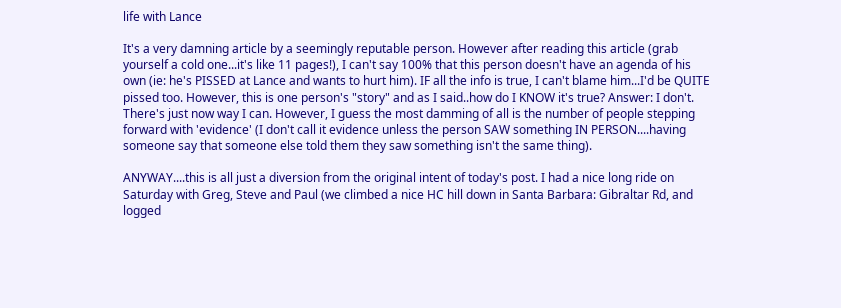life with Lance

It's a very damning article by a seemingly reputable person. However after reading this article (grab yourself a cold one...it's like 11 pages!), I can't say 100% that this person doesn't have an agenda of his own (ie: he's PISSED at Lance and wants to hurt him). IF all the info is true, I can't blame him...I'd be QUITE pissed too. However, this is one person's "story" and as I said..how do I KNOW it's true? Answer: I don't. There's just now way I can. However, I guess the most damming of all is the number of people stepping forward with 'evidence' (I don't call it evidence unless the person SAW something IN PERSON....having someone say that someone else told them they saw something isn't the same thing).

ANYWAY....this is all just a diversion from the original intent of today's post. I had a nice long ride on Saturday with Greg, Steve and Paul (we climbed a nice HC hill down in Santa Barbara: Gibraltar Rd, and logged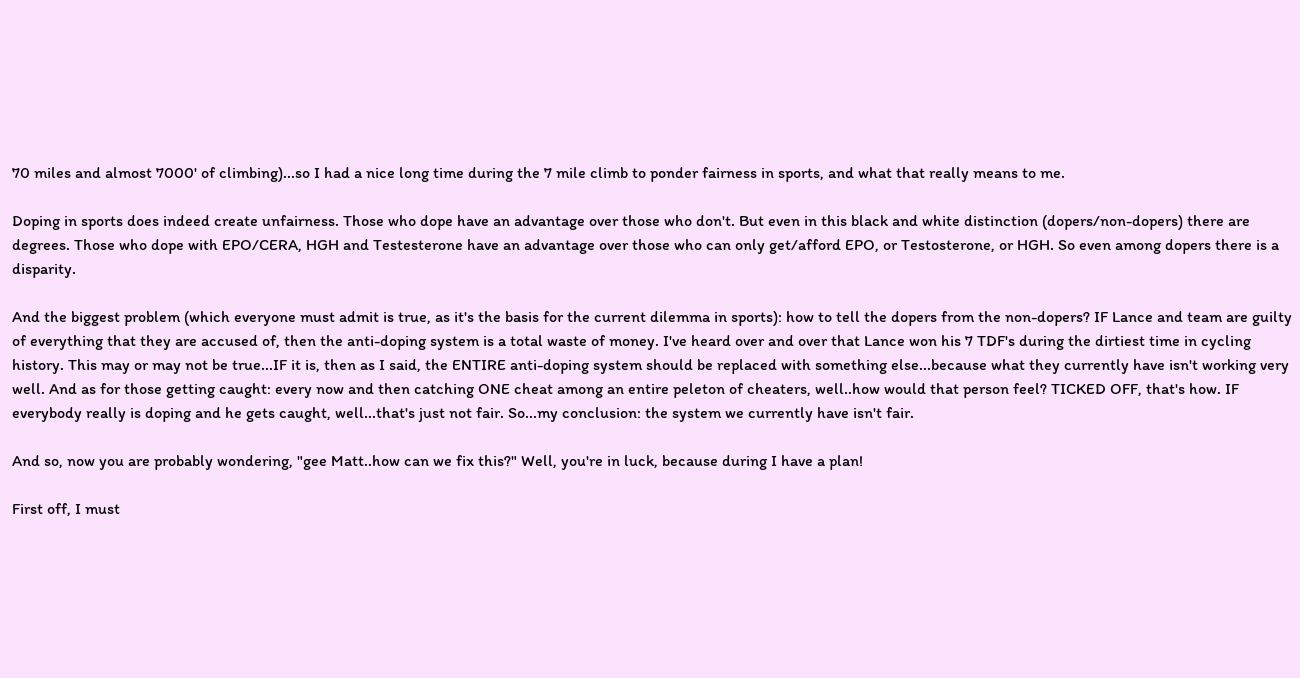70 miles and almost 7000' of climbing)...so I had a nice long time during the 7 mile climb to ponder fairness in sports, and what that really means to me.

Doping in sports does indeed create unfairness. Those who dope have an advantage over those who don't. But even in this black and white distinction (dopers/non-dopers) there are degrees. Those who dope with EPO/CERA, HGH and Testesterone have an advantage over those who can only get/afford EPO, or Testosterone, or HGH. So even among dopers there is a disparity.

And the biggest problem (which everyone must admit is true, as it's the basis for the current dilemma in sports): how to tell the dopers from the non-dopers? IF Lance and team are guilty of everything that they are accused of, then the anti-doping system is a total waste of money. I've heard over and over that Lance won his 7 TDF's during the dirtiest time in cycling history. This may or may not be true...IF it is, then as I said, the ENTIRE anti-doping system should be replaced with something else...because what they currently have isn't working very well. And as for those getting caught: every now and then catching ONE cheat among an entire peleton of cheaters, well..how would that person feel? TICKED OFF, that's how. IF everybody really is doping and he gets caught, well...that's just not fair. So...my conclusion: the system we currently have isn't fair.

And so, now you are probably wondering, "gee Matt..how can we fix this?" Well, you're in luck, because during I have a plan!

First off, I must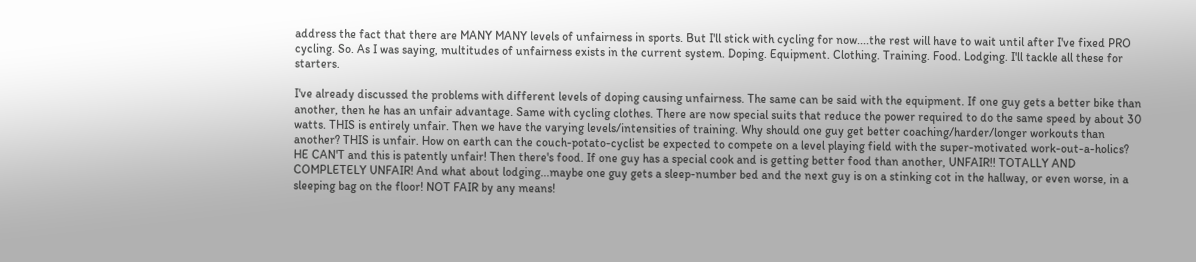address the fact that there are MANY MANY levels of unfairness in sports. But I'll stick with cycling for now....the rest will have to wait until after I've fixed PRO cycling. So. As I was saying, multitudes of unfairness exists in the current system. Doping. Equipment. Clothing. Training. Food. Lodging. I'll tackle all these for starters.

I've already discussed the problems with different levels of doping causing unfairness. The same can be said with the equipment. If one guy gets a better bike than another, then he has an unfair advantage. Same with cycling clothes. There are now special suits that reduce the power required to do the same speed by about 30 watts. THIS is entirely unfair. Then we have the varying levels/intensities of training. Why should one guy get better coaching/harder/longer workouts than another? THIS is unfair. How on earth can the couch-potato-cyclist be expected to compete on a level playing field with the super-motivated work-out-a-holics? HE CAN'T and this is patently unfair! Then there's food. If one guy has a special cook and is getting better food than another, UNFAIR!! TOTALLY AND COMPLETELY UNFAIR! And what about lodging...maybe one guy gets a sleep-number bed and the next guy is on a stinking cot in the hallway, or even worse, in a sleeping bag on the floor! NOT FAIR by any means!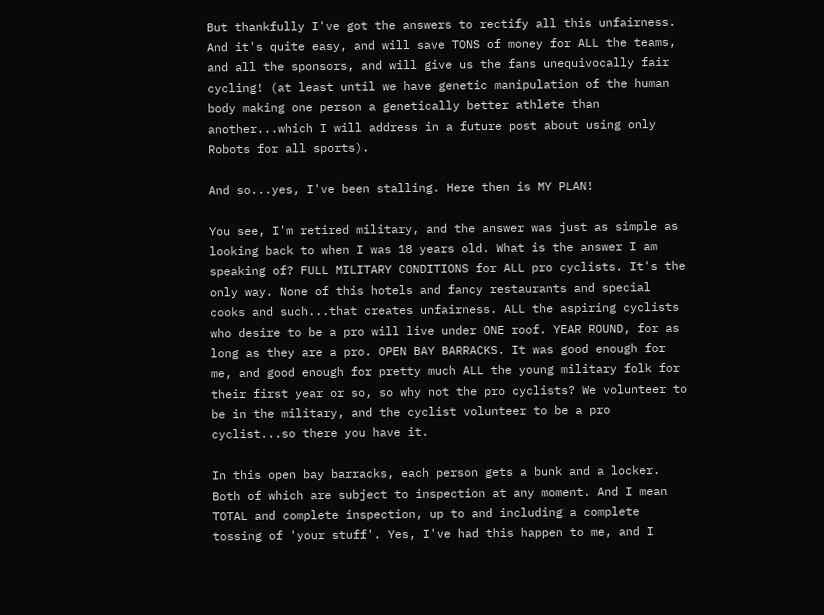But thankfully I've got the answers to rectify all this unfairness. And it's quite easy, and will save TONS of money for ALL the teams, and all the sponsors, and will give us the fans unequivocally fair cycling! (at least until we have genetic manipulation of the human body making one person a genetically better athlete than another...which I will address in a future post about using only Robots for all sports).

And so...yes, I've been stalling. Here then is MY PLAN!

You see, I'm retired military, and the answer was just as simple as looking back to when I was 18 years old. What is the answer I am speaking of? FULL MILITARY CONDITIONS for ALL pro cyclists. It's the only way. None of this hotels and fancy restaurants and special cooks and such...that creates unfairness. ALL the aspiring cyclists who desire to be a pro will live under ONE roof. YEAR ROUND, for as long as they are a pro. OPEN BAY BARRACKS. It was good enough for me, and good enough for pretty much ALL the young military folk for their first year or so, so why not the pro cyclists? We volunteer to be in the military, and the cyclist volunteer to be a pro cyclist...so there you have it.

In this open bay barracks, each person gets a bunk and a locker. Both of which are subject to inspection at any moment. And I mean TOTAL and complete inspection, up to and including a complete tossing of 'your stuff'. Yes, I've had this happen to me, and I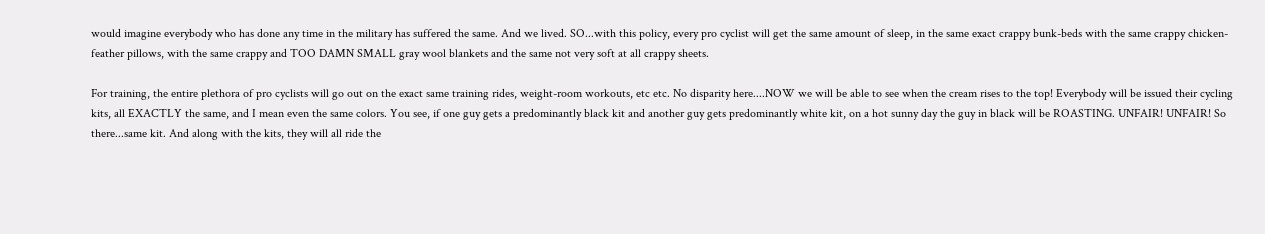would imagine everybody who has done any time in the military has suffered the same. And we lived. SO...with this policy, every pro cyclist will get the same amount of sleep, in the same exact crappy bunk-beds with the same crappy chicken-feather pillows, with the same crappy and TOO DAMN SMALL gray wool blankets and the same not very soft at all crappy sheets.

For training, the entire plethora of pro cyclists will go out on the exact same training rides, weight-room workouts, etc etc. No disparity here....NOW we will be able to see when the cream rises to the top! Everybody will be issued their cycling kits, all EXACTLY the same, and I mean even the same colors. You see, if one guy gets a predominantly black kit and another guy gets predominantly white kit, on a hot sunny day the guy in black will be ROASTING. UNFAIR! UNFAIR! So there...same kit. And along with the kits, they will all ride the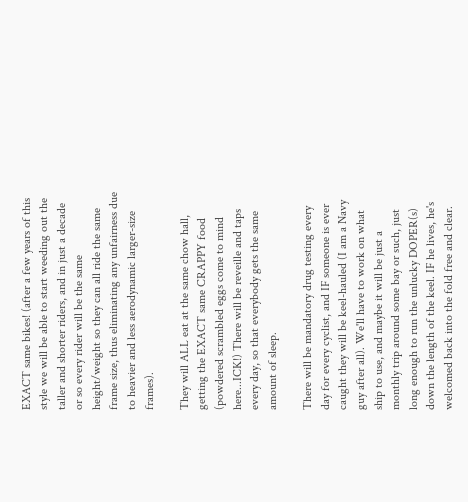EXACT same bikes! (after a few years of this style we will be able to start weeding out the taller and shorter riders, and in just a decade or so every rider will be the same height/weight so they can all ride the same frame size, thus eliminating any unfairness due to heavier and less aerodynamic larger-size frames).

They will ALL eat at the same chow hall, getting the EXACT same CRAPPY food (powdered scrambled eggs come to mind here...ICK!) There will be reveille and taps every day, so that everybody gets the same amount of sleep.

There will be mandatory drug testing every day for every cyclist, and IF someone is ever caught they will be keel-hauled (I am a Navy guy after all). We'll have to work on what ship to use, and maybe it will be just a monthly trip around some bay or such, just long enough to run the unlucky DOPER(s) down the length of the keel. IF he lives, he's welcomed back into the fold free and clear.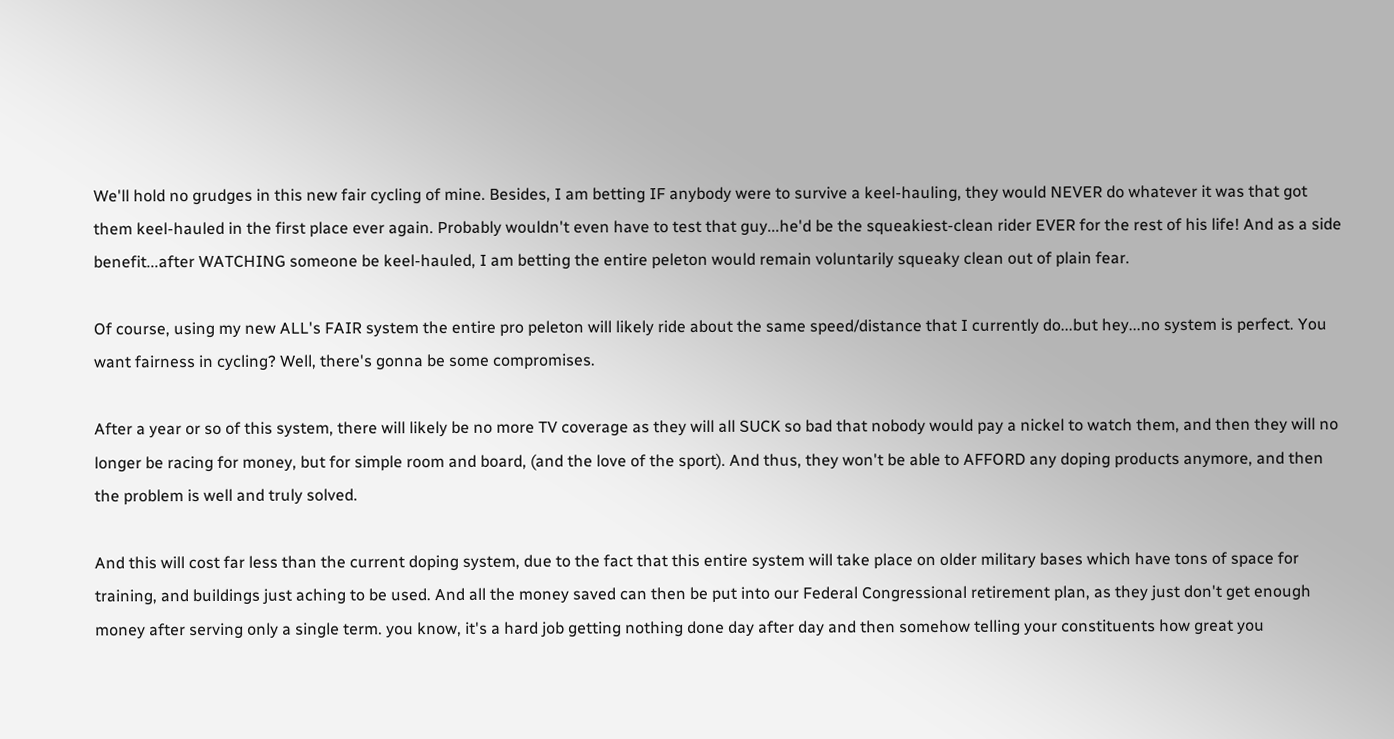We'll hold no grudges in this new fair cycling of mine. Besides, I am betting IF anybody were to survive a keel-hauling, they would NEVER do whatever it was that got them keel-hauled in the first place ever again. Probably wouldn't even have to test that guy...he'd be the squeakiest-clean rider EVER for the rest of his life! And as a side benefit...after WATCHING someone be keel-hauled, I am betting the entire peleton would remain voluntarily squeaky clean out of plain fear.

Of course, using my new ALL's FAIR system the entire pro peleton will likely ride about the same speed/distance that I currently do...but hey...no system is perfect. You want fairness in cycling? Well, there's gonna be some compromises.

After a year or so of this system, there will likely be no more TV coverage as they will all SUCK so bad that nobody would pay a nickel to watch them, and then they will no longer be racing for money, but for simple room and board, (and the love of the sport). And thus, they won't be able to AFFORD any doping products anymore, and then the problem is well and truly solved.

And this will cost far less than the current doping system, due to the fact that this entire system will take place on older military bases which have tons of space for training, and buildings just aching to be used. And all the money saved can then be put into our Federal Congressional retirement plan, as they just don't get enough money after serving only a single term. you know, it's a hard job getting nothing done day after day and then somehow telling your constituents how great you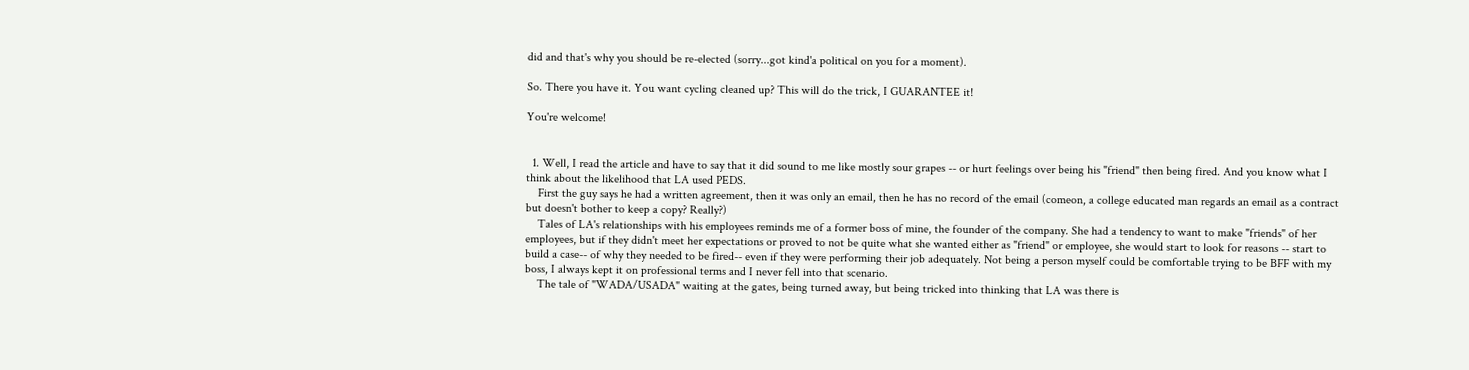did and that's why you should be re-elected (sorry...got kind'a political on you for a moment).

So. There you have it. You want cycling cleaned up? This will do the trick, I GUARANTEE it!

You're welcome!


  1. Well, I read the article and have to say that it did sound to me like mostly sour grapes -- or hurt feelings over being his "friend" then being fired. And you know what I think about the likelihood that LA used PEDS.
    First the guy says he had a written agreement, then it was only an email, then he has no record of the email (comeon, a college educated man regards an email as a contract but doesn't bother to keep a copy? Really?)
    Tales of LA's relationships with his employees reminds me of a former boss of mine, the founder of the company. She had a tendency to want to make "friends" of her employees, but if they didn't meet her expectations or proved to not be quite what she wanted either as "friend" or employee, she would start to look for reasons -- start to build a case-- of why they needed to be fired-- even if they were performing their job adequately. Not being a person myself could be comfortable trying to be BFF with my boss, I always kept it on professional terms and I never fell into that scenario.
    The tale of "WADA/USADA" waiting at the gates, being turned away, but being tricked into thinking that LA was there is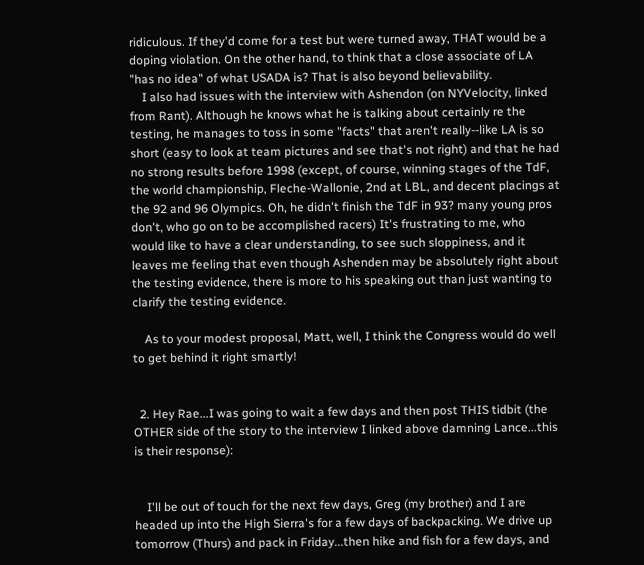ridiculous. If they'd come for a test but were turned away, THAT would be a doping violation. On the other hand, to think that a close associate of LA "has no idea" of what USADA is? That is also beyond believability.
    I also had issues with the interview with Ashendon (on NYVelocity, linked from Rant). Although he knows what he is talking about certainly re the testing, he manages to toss in some "facts" that aren't really--like LA is so short (easy to look at team pictures and see that's not right) and that he had no strong results before 1998 (except, of course, winning stages of the TdF, the world championship, Fleche-Wallonie, 2nd at LBL, and decent placings at the 92 and 96 Olympics. Oh, he didn't finish the TdF in 93? many young pros don't, who go on to be accomplished racers) It's frustrating to me, who would like to have a clear understanding, to see such sloppiness, and it leaves me feeling that even though Ashenden may be absolutely right about the testing evidence, there is more to his speaking out than just wanting to clarify the testing evidence.

    As to your modest proposal, Matt, well, I think the Congress would do well to get behind it right smartly!


  2. Hey Rae...I was going to wait a few days and then post THIS tidbit (the OTHER side of the story to the interview I linked above damning Lance...this is their response):


    I'll be out of touch for the next few days, Greg (my brother) and I are headed up into the High Sierra's for a few days of backpacking. We drive up tomorrow (Thurs) and pack in Friday...then hike and fish for a few days, and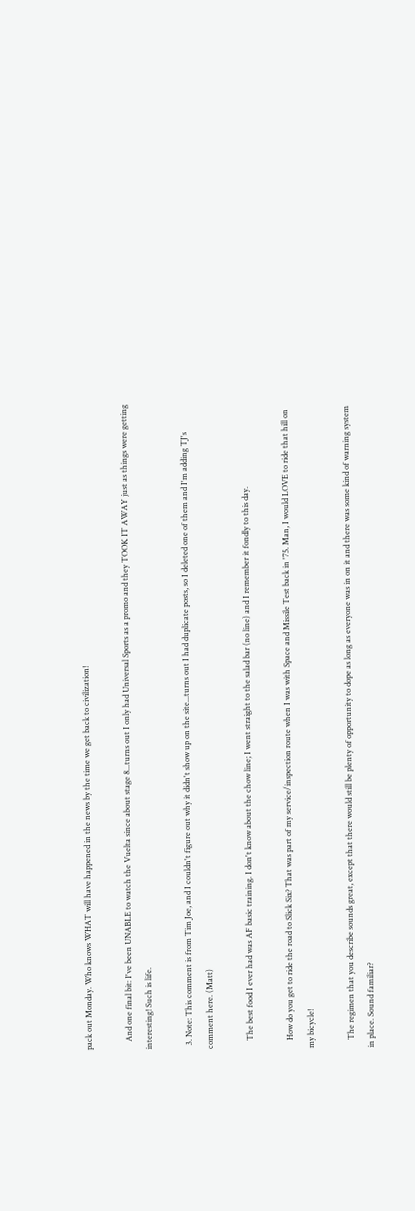pack out Monday. Who knows WHAT will have happened in the news by the time we get back to civilization!

    And one final bit: I've been UNABLE to watch the Vuelta since about stage 8...turns out I only had Universal Sports as a promo and they TOOK IT AWAY just as things were getting interesting! Such is life.

  3. Note: This comment is from Tim Joe, and I couldn't figure out why it didn't show up on the site...turns out I had duplicate posts, so I deleted one of them and I'm adding TJ's comment here. (Matt)

    The best food I ever had was AF basic training. I don't know about the chow line; I went straight to the salad bar (no line) and I remember it fondly to this day.

    How do you get to ride the road to Slick Six? That was part of my service/inspection route when I was with Space and Missile Test back in '75. Man, I would LOVE to ride that hill on my bicycle!

    The regimen that you describe sounds great, except that there would still be plenty of opportunity to dope as long as everyone was in on it and there was some kind of warning system in place. Sound familiar?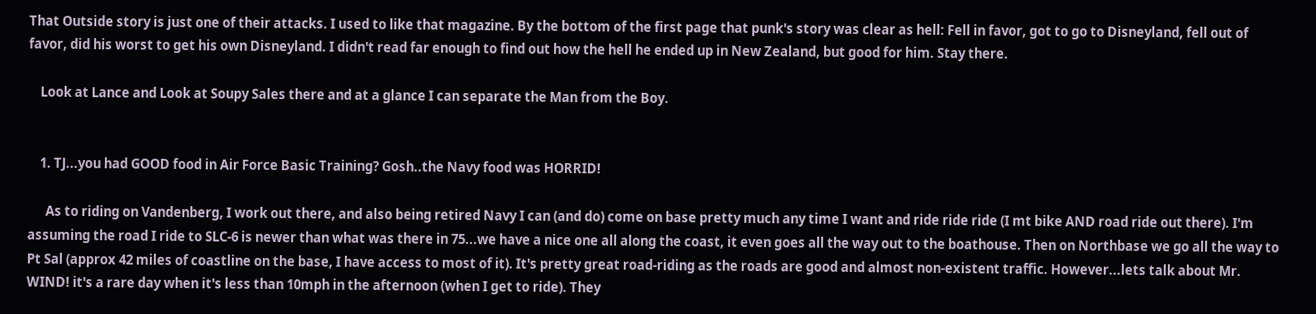That Outside story is just one of their attacks. I used to like that magazine. By the bottom of the first page that punk's story was clear as hell: Fell in favor, got to go to Disneyland, fell out of favor, did his worst to get his own Disneyland. I didn't read far enough to find out how the hell he ended up in New Zealand, but good for him. Stay there.

    Look at Lance and Look at Soupy Sales there and at a glance I can separate the Man from the Boy.


    1. TJ...you had GOOD food in Air Force Basic Training? Gosh..the Navy food was HORRID!

      As to riding on Vandenberg, I work out there, and also being retired Navy I can (and do) come on base pretty much any time I want and ride ride ride (I mt bike AND road ride out there). I'm assuming the road I ride to SLC-6 is newer than what was there in 75...we have a nice one all along the coast, it even goes all the way out to the boathouse. Then on Northbase we go all the way to Pt Sal (approx 42 miles of coastline on the base, I have access to most of it). It's pretty great road-riding as the roads are good and almost non-existent traffic. However...lets talk about Mr. WIND! it's a rare day when it's less than 10mph in the afternoon (when I get to ride). They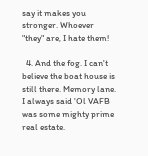say it makes you stronger. Whoever "they" are, I hate them!

  4. And the fog. I can't believe the boat house is still there. Memory lane. I always said 'Ol VAFB was some mighty prime real estate.